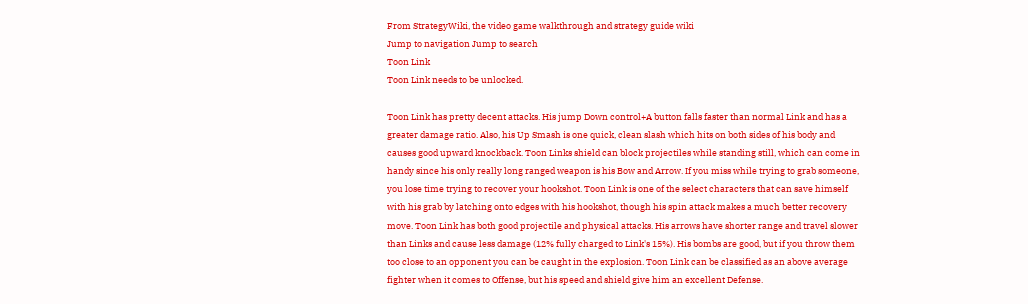From StrategyWiki, the video game walkthrough and strategy guide wiki
Jump to navigation Jump to search
Toon Link
Toon Link needs to be unlocked.

Toon Link has pretty decent attacks. His jump Down control+A button falls faster than normal Link and has a greater damage ratio. Also, his Up Smash is one quick, clean slash which hits on both sides of his body and causes good upward knockback. Toon Links shield can block projectiles while standing still, which can come in handy since his only really long ranged weapon is his Bow and Arrow. If you miss while trying to grab someone, you lose time trying to recover your hookshot. Toon Link is one of the select characters that can save himself with his grab by latching onto edges with his hookshot, though his spin attack makes a much better recovery move. Toon Link has both good projectile and physical attacks. His arrows have shorter range and travel slower than Links and cause less damage (12% fully charged to Link's 15%). His bombs are good, but if you throw them too close to an opponent you can be caught in the explosion. Toon Link can be classified as an above average fighter when it comes to Offense, but his speed and shield give him an excellent Defense.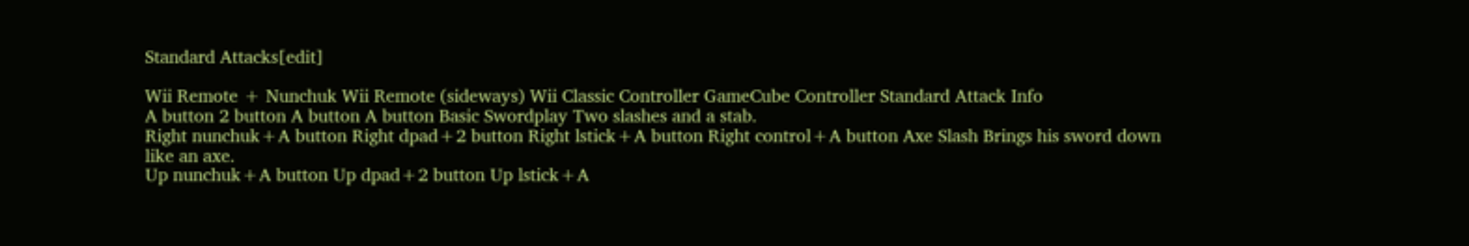Standard Attacks[edit]

Wii Remote + Nunchuk Wii Remote (sideways) Wii Classic Controller GameCube Controller Standard Attack Info
A button 2 button A button A button Basic Swordplay Two slashes and a stab.
Right nunchuk+A button Right dpad+2 button Right lstick+A button Right control+A button Axe Slash Brings his sword down like an axe.
Up nunchuk+A button Up dpad+2 button Up lstick+A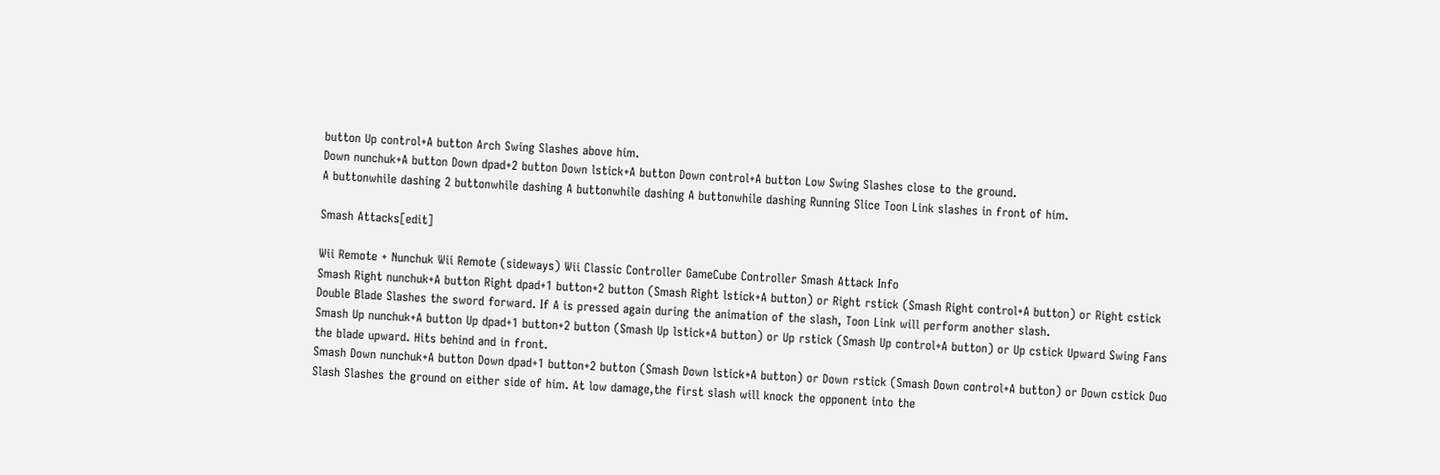button Up control+A button Arch Swing Slashes above him.
Down nunchuk+A button Down dpad+2 button Down lstick+A button Down control+A button Low Swing Slashes close to the ground.
A buttonwhile dashing 2 buttonwhile dashing A buttonwhile dashing A buttonwhile dashing Running Slice Toon Link slashes in front of him.

Smash Attacks[edit]

Wii Remote + Nunchuk Wii Remote (sideways) Wii Classic Controller GameCube Controller Smash Attack Info
Smash Right nunchuk+A button Right dpad+1 button+2 button (Smash Right lstick+A button) or Right rstick (Smash Right control+A button) or Right cstick Double Blade Slashes the sword forward. If A is pressed again during the animation of the slash, Toon Link will perform another slash.
Smash Up nunchuk+A button Up dpad+1 button+2 button (Smash Up lstick+A button) or Up rstick (Smash Up control+A button) or Up cstick Upward Swing Fans the blade upward. Hits behind and in front.
Smash Down nunchuk+A button Down dpad+1 button+2 button (Smash Down lstick+A button) or Down rstick (Smash Down control+A button) or Down cstick Duo Slash Slashes the ground on either side of him. At low damage,the first slash will knock the opponent into the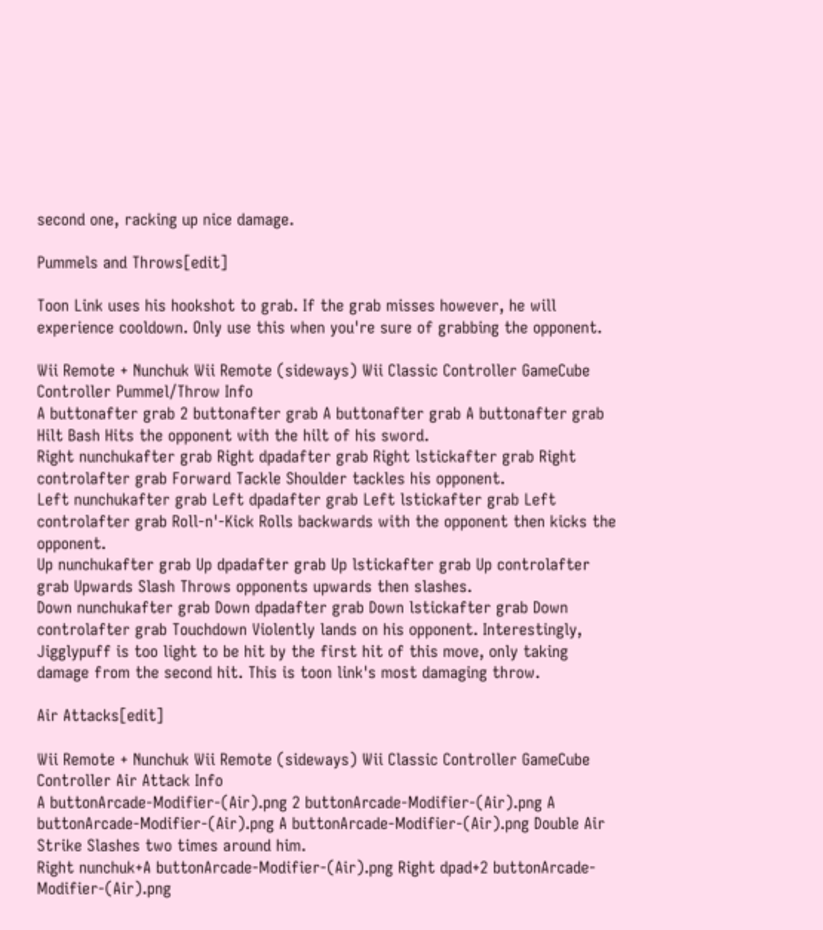second one, racking up nice damage.

Pummels and Throws[edit]

Toon Link uses his hookshot to grab. If the grab misses however, he will experience cooldown. Only use this when you're sure of grabbing the opponent.

Wii Remote + Nunchuk Wii Remote (sideways) Wii Classic Controller GameCube Controller Pummel/Throw Info
A buttonafter grab 2 buttonafter grab A buttonafter grab A buttonafter grab Hilt Bash Hits the opponent with the hilt of his sword.
Right nunchukafter grab Right dpadafter grab Right lstickafter grab Right controlafter grab Forward Tackle Shoulder tackles his opponent.
Left nunchukafter grab Left dpadafter grab Left lstickafter grab Left controlafter grab Roll-n'-Kick Rolls backwards with the opponent then kicks the opponent.
Up nunchukafter grab Up dpadafter grab Up lstickafter grab Up controlafter grab Upwards Slash Throws opponents upwards then slashes.
Down nunchukafter grab Down dpadafter grab Down lstickafter grab Down controlafter grab Touchdown Violently lands on his opponent. Interestingly, Jigglypuff is too light to be hit by the first hit of this move, only taking damage from the second hit. This is toon link's most damaging throw.

Air Attacks[edit]

Wii Remote + Nunchuk Wii Remote (sideways) Wii Classic Controller GameCube Controller Air Attack Info
A buttonArcade-Modifier-(Air).png 2 buttonArcade-Modifier-(Air).png A buttonArcade-Modifier-(Air).png A buttonArcade-Modifier-(Air).png Double Air Strike Slashes two times around him.
Right nunchuk+A buttonArcade-Modifier-(Air).png Right dpad+2 buttonArcade-Modifier-(Air).png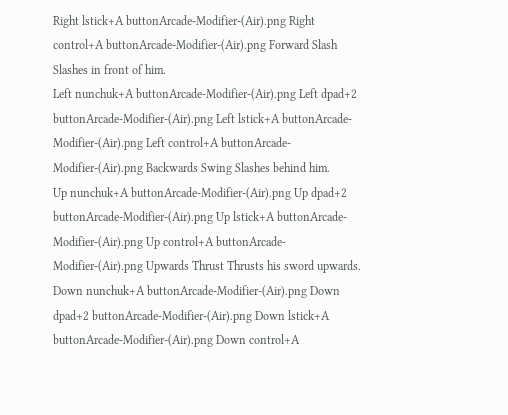Right lstick+A buttonArcade-Modifier-(Air).png Right control+A buttonArcade-Modifier-(Air).png Forward Slash Slashes in front of him.
Left nunchuk+A buttonArcade-Modifier-(Air).png Left dpad+2 buttonArcade-Modifier-(Air).png Left lstick+A buttonArcade-Modifier-(Air).png Left control+A buttonArcade-Modifier-(Air).png Backwards Swing Slashes behind him.
Up nunchuk+A buttonArcade-Modifier-(Air).png Up dpad+2 buttonArcade-Modifier-(Air).png Up lstick+A buttonArcade-Modifier-(Air).png Up control+A buttonArcade-Modifier-(Air).png Upwards Thrust Thrusts his sword upwards.
Down nunchuk+A buttonArcade-Modifier-(Air).png Down dpad+2 buttonArcade-Modifier-(Air).png Down lstick+A buttonArcade-Modifier-(Air).png Down control+A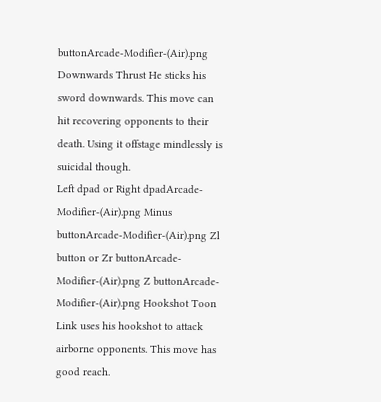buttonArcade-Modifier-(Air).png Downwards Thrust He sticks his sword downwards. This move can hit recovering opponents to their death. Using it offstage mindlessly is suicidal though.
Left dpad or Right dpadArcade-Modifier-(Air).png Minus buttonArcade-Modifier-(Air).png Zl button or Zr buttonArcade-Modifier-(Air).png Z buttonArcade-Modifier-(Air).png Hookshot Toon Link uses his hookshot to attack airborne opponents. This move has good reach.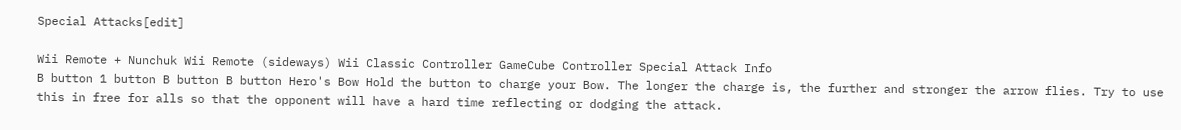Special Attacks[edit]

Wii Remote + Nunchuk Wii Remote (sideways) Wii Classic Controller GameCube Controller Special Attack Info
B button 1 button B button B button Hero's Bow Hold the button to charge your Bow. The longer the charge is, the further and stronger the arrow flies. Try to use this in free for alls so that the opponent will have a hard time reflecting or dodging the attack.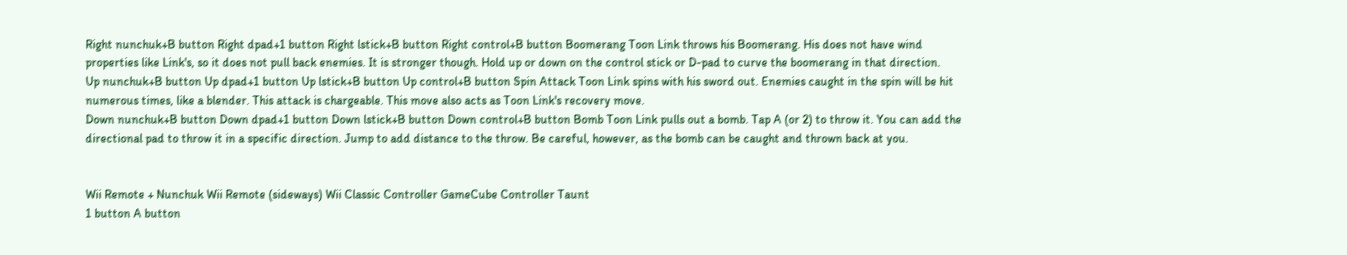Right nunchuk+B button Right dpad+1 button Right lstick+B button Right control+B button Boomerang Toon Link throws his Boomerang. His does not have wind properties like Link's, so it does not pull back enemies. It is stronger though. Hold up or down on the control stick or D-pad to curve the boomerang in that direction.
Up nunchuk+B button Up dpad+1 button Up lstick+B button Up control+B button Spin Attack Toon Link spins with his sword out. Enemies caught in the spin will be hit numerous times, like a blender. This attack is chargeable. This move also acts as Toon Link's recovery move.
Down nunchuk+B button Down dpad+1 button Down lstick+B button Down control+B button Bomb Toon Link pulls out a bomb. Tap A (or 2) to throw it. You can add the directional pad to throw it in a specific direction. Jump to add distance to the throw. Be careful, however, as the bomb can be caught and thrown back at you.


Wii Remote + Nunchuk Wii Remote (sideways) Wii Classic Controller GameCube Controller Taunt
1 button A button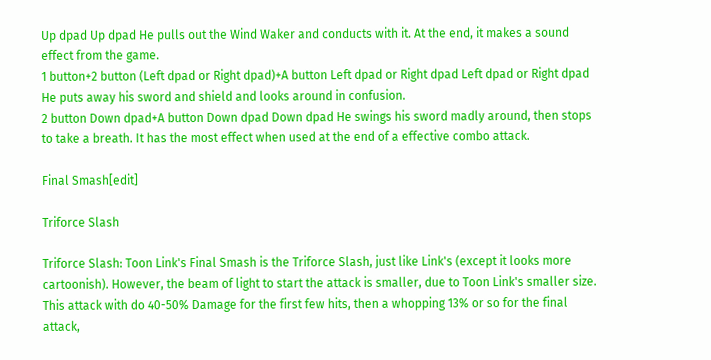Up dpad Up dpad He pulls out the Wind Waker and conducts with it. At the end, it makes a sound effect from the game.
1 button+2 button (Left dpad or Right dpad)+A button Left dpad or Right dpad Left dpad or Right dpad He puts away his sword and shield and looks around in confusion.
2 button Down dpad+A button Down dpad Down dpad He swings his sword madly around, then stops to take a breath. It has the most effect when used at the end of a effective combo attack.

Final Smash[edit]

Triforce Slash

Triforce Slash: Toon Link's Final Smash is the Triforce Slash, just like Link's (except it looks more cartoonish). However, the beam of light to start the attack is smaller, due to Toon Link's smaller size. This attack with do 40-50% Damage for the first few hits, then a whopping 13% or so for the final attack,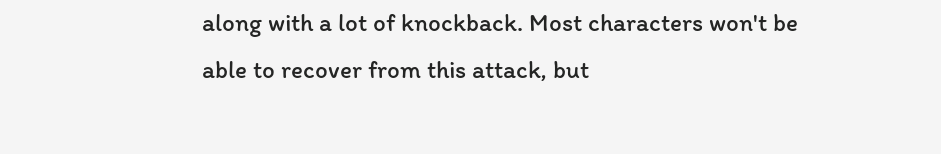along with a lot of knockback. Most characters won't be able to recover from this attack, but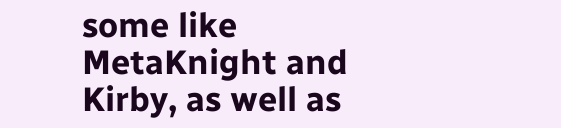some like MetaKnight and Kirby, as well as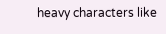heavy characters like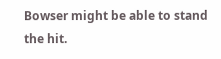Bowser might be able to stand the hit.